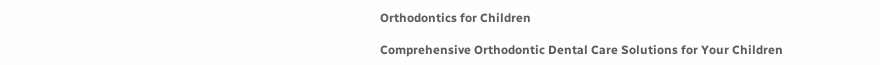Orthodontics for Children

Comprehensive Orthodontic Dental Care Solutions for Your Children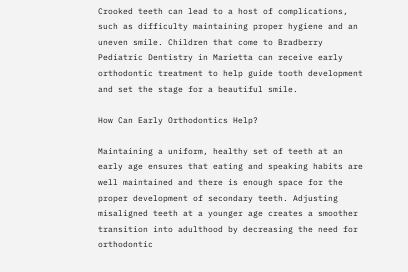Crooked teeth can lead to a host of complications, such as difficulty maintaining proper hygiene and an uneven smile. Children that come to Bradberry Pediatric Dentistry in Marietta can receive early orthodontic treatment to help guide tooth development and set the stage for a beautiful smile.

How Can Early Orthodontics Help?

Maintaining a uniform, healthy set of teeth at an early age ensures that eating and speaking habits are well maintained and there is enough space for the proper development of secondary teeth. Adjusting misaligned teeth at a younger age creates a smoother transition into adulthood by decreasing the need for orthodontic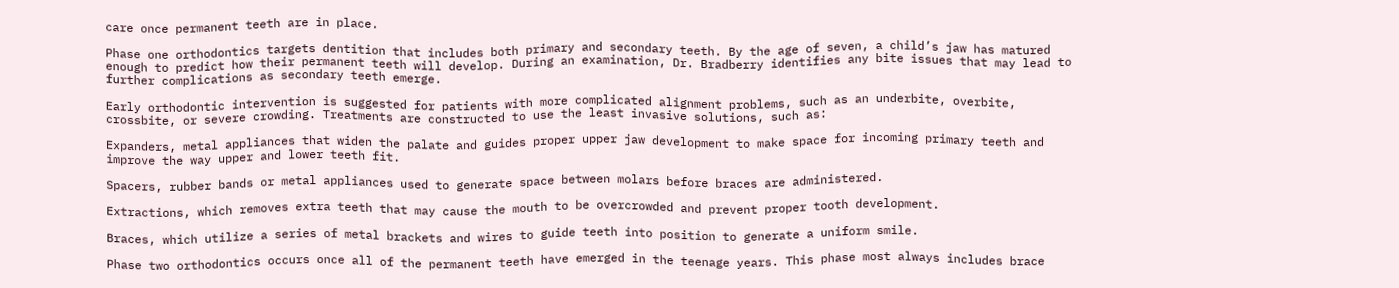care once permanent teeth are in place.

Phase one orthodontics targets dentition that includes both primary and secondary teeth. By the age of seven, a child’s jaw has matured enough to predict how their permanent teeth will develop. During an examination, Dr. Bradberry identifies any bite issues that may lead to further complications as secondary teeth emerge.

Early orthodontic intervention is suggested for patients with more complicated alignment problems, such as an underbite, overbite, crossbite, or severe crowding. Treatments are constructed to use the least invasive solutions, such as:

Expanders, metal appliances that widen the palate and guides proper upper jaw development to make space for incoming primary teeth and improve the way upper and lower teeth fit.

Spacers, rubber bands or metal appliances used to generate space between molars before braces are administered.

Extractions, which removes extra teeth that may cause the mouth to be overcrowded and prevent proper tooth development.

Braces, which utilize a series of metal brackets and wires to guide teeth into position to generate a uniform smile.

Phase two orthodontics occurs once all of the permanent teeth have emerged in the teenage years. This phase most always includes brace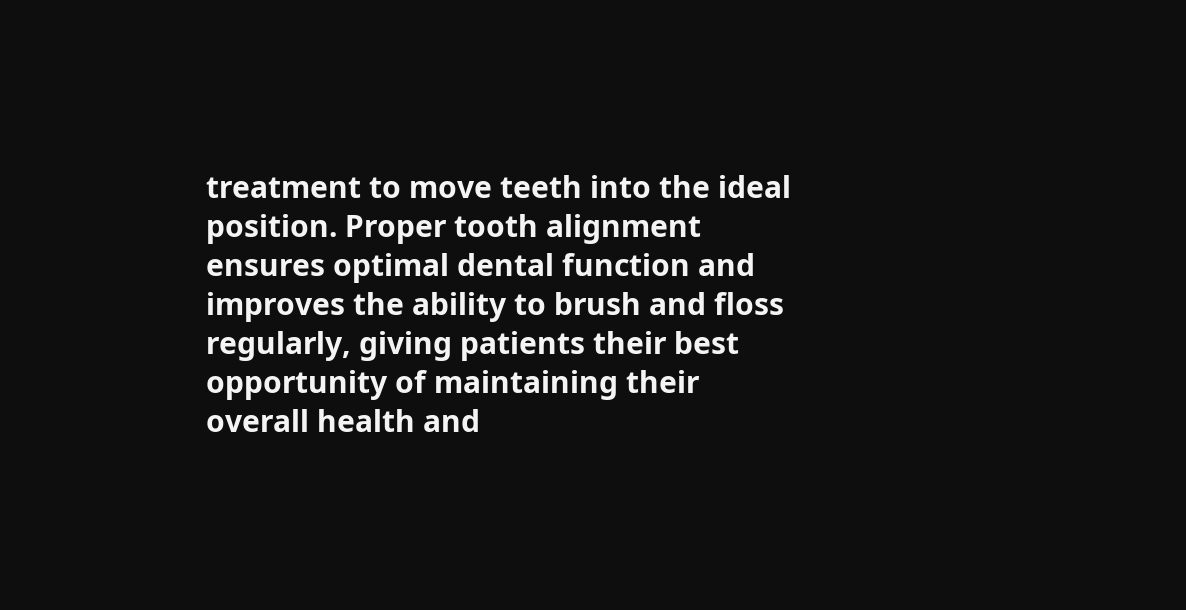treatment to move teeth into the ideal position. Proper tooth alignment ensures optimal dental function and improves the ability to brush and floss regularly, giving patients their best opportunity of maintaining their overall health and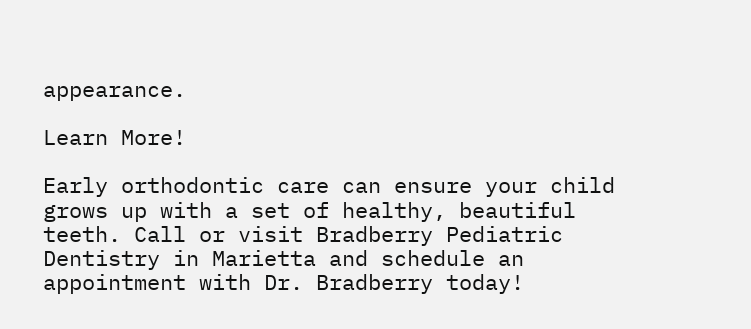appearance.

Learn More!

Early orthodontic care can ensure your child grows up with a set of healthy, beautiful teeth. Call or visit Bradberry Pediatric Dentistry in Marietta and schedule an appointment with Dr. Bradberry today!